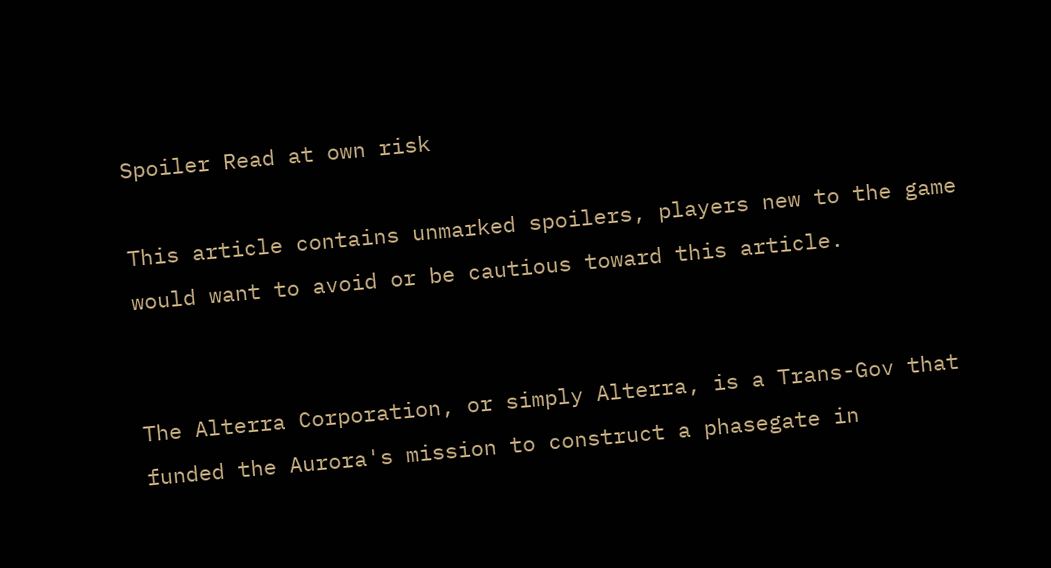Spoiler Read at own risk

This article contains unmarked spoilers, players new to the game would want to avoid or be cautious toward this article.


The Alterra Corporation, or simply Alterra, is a Trans-Gov that funded the Aurora's mission to construct a phasegate in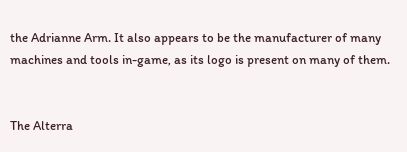the Adrianne Arm. It also appears to be the manufacturer of many machines and tools in-game, as its logo is present on many of them.


The Alterra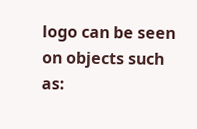logo can be seen on objects such as: